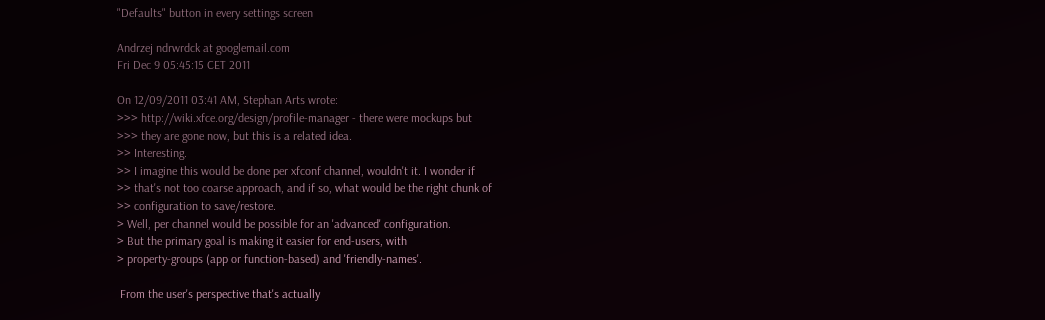"Defaults" button in every settings screen

Andrzej ndrwrdck at googlemail.com
Fri Dec 9 05:45:15 CET 2011

On 12/09/2011 03:41 AM, Stephan Arts wrote:
>>> http://wiki.xfce.org/design/profile-manager - there were mockups but
>>> they are gone now, but this is a related idea.
>> Interesting.
>> I imagine this would be done per xfconf channel, wouldn't it. I wonder if
>> that's not too coarse approach, and if so, what would be the right chunk of
>> configuration to save/restore.
> Well, per channel would be possible for an 'advanced' configuration.
> But the primary goal is making it easier for end-users, with
> property-groups (app or function-based) and 'friendly-names'.

 From the user's perspective that's actually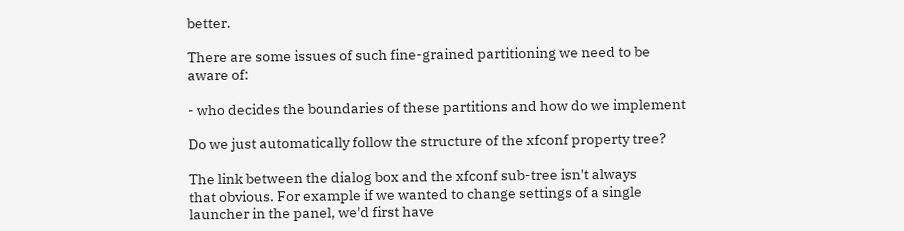better.

There are some issues of such fine-grained partitioning we need to be
aware of:

- who decides the boundaries of these partitions and how do we implement

Do we just automatically follow the structure of the xfconf property tree?

The link between the dialog box and the xfconf sub-tree isn't always
that obvious. For example if we wanted to change settings of a single
launcher in the panel, we'd first have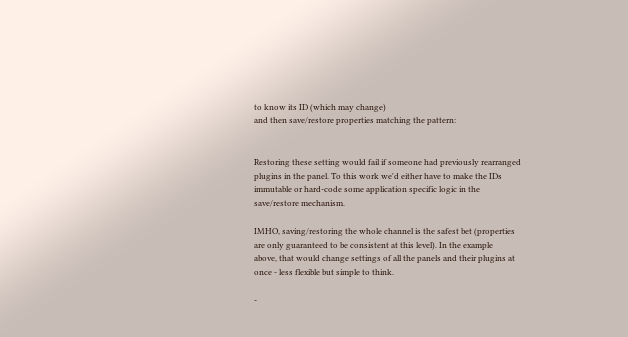to know its ID (which may change)
and then save/restore properties matching the pattern:


Restoring these setting would fail if someone had previously rearranged
plugins in the panel. To this work we'd either have to make the IDs
immutable or hard-code some application specific logic in the
save/restore mechanism.

IMHO, saving/restoring the whole channel is the safest bet (properties
are only guaranteed to be consistent at this level). In the example
above, that would change settings of all the panels and their plugins at
once - less flexible but simple to think.

-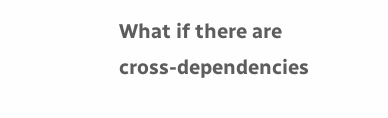What if there are cross-dependencies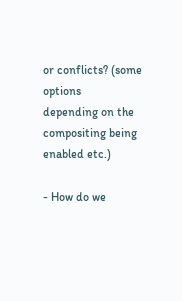or conflicts? (some options
depending on the compositing being enabled etc.)

- How do we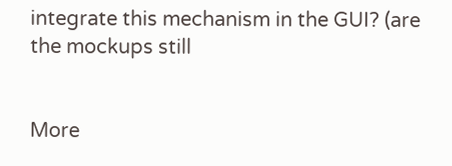integrate this mechanism in the GUI? (are the mockups still


More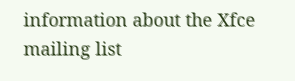information about the Xfce mailing list